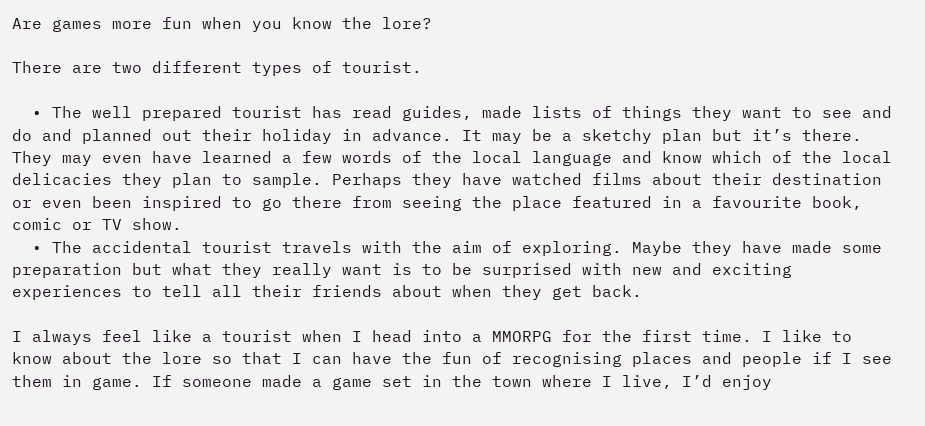Are games more fun when you know the lore?

There are two different types of tourist.

  • The well prepared tourist has read guides, made lists of things they want to see and do and planned out their holiday in advance. It may be a sketchy plan but it’s there. They may even have learned a few words of the local language and know which of the local delicacies they plan to sample. Perhaps they have watched films about their destination or even been inspired to go there from seeing the place featured in a favourite book, comic or TV show.
  • The accidental tourist travels with the aim of exploring. Maybe they have made some preparation but what they really want is to be surprised with new and exciting experiences to tell all their friends about when they get back.

I always feel like a tourist when I head into a MMORPG for the first time. I like to know about the lore so that I can have the fun of recognising places and people if I see them in game. If someone made a game set in the town where I live, I’d enjoy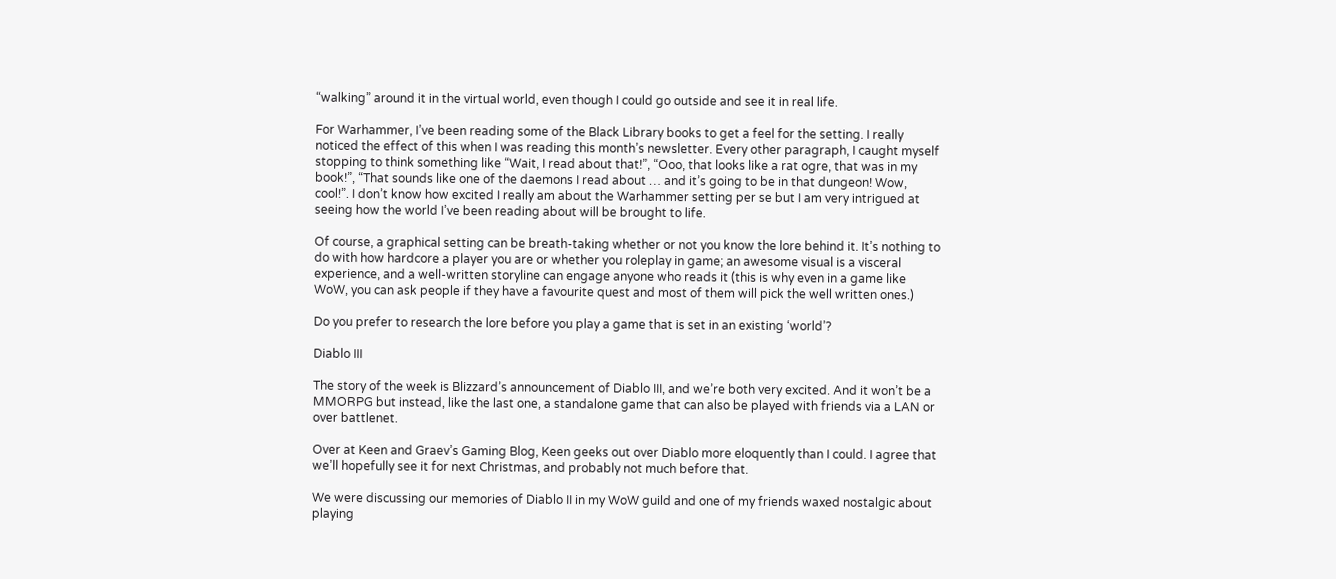“walking” around it in the virtual world, even though I could go outside and see it in real life.

For Warhammer, I’ve been reading some of the Black Library books to get a feel for the setting. I really noticed the effect of this when I was reading this month’s newsletter. Every other paragraph, I caught myself stopping to think something like “Wait, I read about that!”, “Ooo, that looks like a rat ogre, that was in my book!”, “That sounds like one of the daemons I read about … and it’s going to be in that dungeon! Wow, cool!”. I don’t know how excited I really am about the Warhammer setting per se but I am very intrigued at seeing how the world I’ve been reading about will be brought to life.

Of course, a graphical setting can be breath-taking whether or not you know the lore behind it. It’s nothing to do with how hardcore a player you are or whether you roleplay in game; an awesome visual is a visceral experience, and a well-written storyline can engage anyone who reads it (this is why even in a game like WoW, you can ask people if they have a favourite quest and most of them will pick the well written ones.)

Do you prefer to research the lore before you play a game that is set in an existing ‘world’?

Diablo III

The story of the week is Blizzard’s announcement of Diablo III, and we’re both very excited. And it won’t be a MMORPG but instead, like the last one, a standalone game that can also be played with friends via a LAN or over battlenet.

Over at Keen and Graev’s Gaming Blog, Keen geeks out over Diablo more eloquently than I could. I agree that we’ll hopefully see it for next Christmas, and probably not much before that.

We were discussing our memories of Diablo II in my WoW guild and one of my friends waxed nostalgic about playing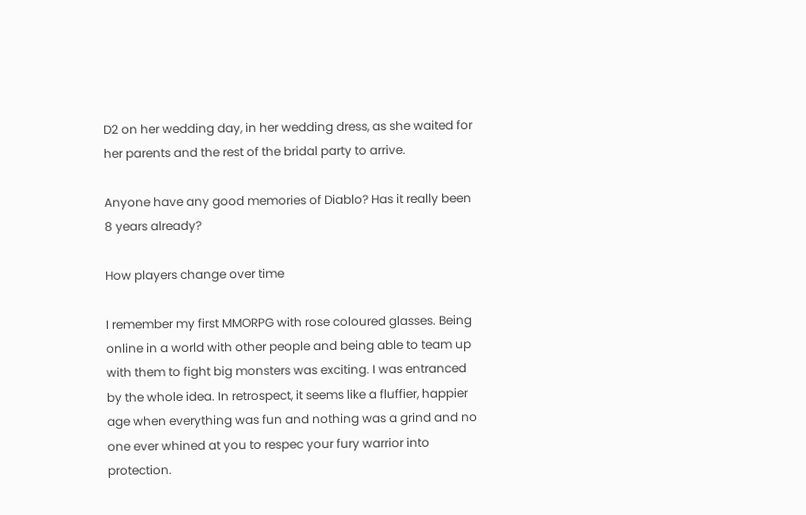D2 on her wedding day, in her wedding dress, as she waited for her parents and the rest of the bridal party to arrive.

Anyone have any good memories of Diablo? Has it really been 8 years already?

How players change over time

I remember my first MMORPG with rose coloured glasses. Being online in a world with other people and being able to team up with them to fight big monsters was exciting. I was entranced by the whole idea. In retrospect, it seems like a fluffier, happier age when everything was fun and nothing was a grind and no one ever whined at you to respec your fury warrior into protection.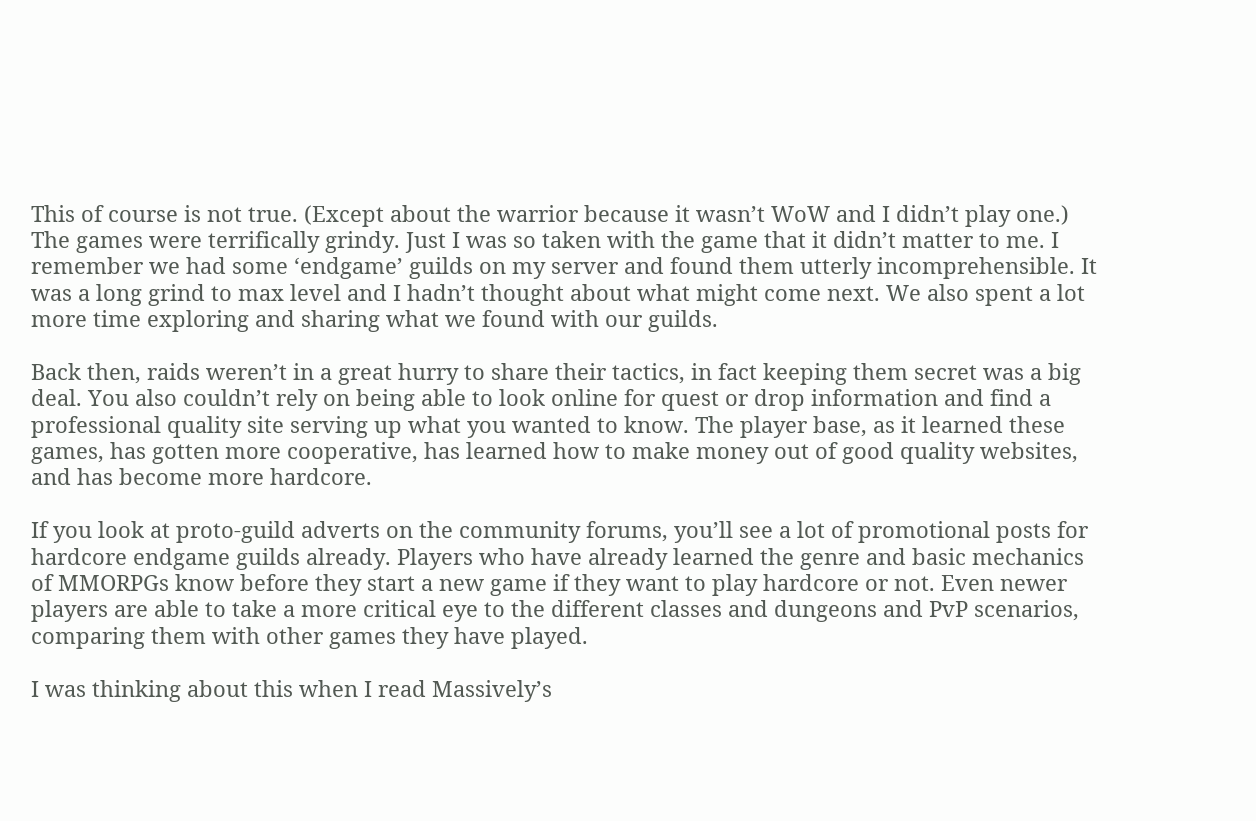This of course is not true. (Except about the warrior because it wasn’t WoW and I didn’t play one.) The games were terrifically grindy. Just I was so taken with the game that it didn’t matter to me. I remember we had some ‘endgame’ guilds on my server and found them utterly incomprehensible. It was a long grind to max level and I hadn’t thought about what might come next. We also spent a lot more time exploring and sharing what we found with our guilds.

Back then, raids weren’t in a great hurry to share their tactics, in fact keeping them secret was a big deal. You also couldn’t rely on being able to look online for quest or drop information and find a professional quality site serving up what you wanted to know. The player base, as it learned these games, has gotten more cooperative, has learned how to make money out of good quality websites, and has become more hardcore.

If you look at proto-guild adverts on the community forums, you’ll see a lot of promotional posts for hardcore endgame guilds already. Players who have already learned the genre and basic mechanics of MMORPGs know before they start a new game if they want to play hardcore or not. Even newer players are able to take a more critical eye to the different classes and dungeons and PvP scenarios, comparing them with other games they have played.

I was thinking about this when I read Massively’s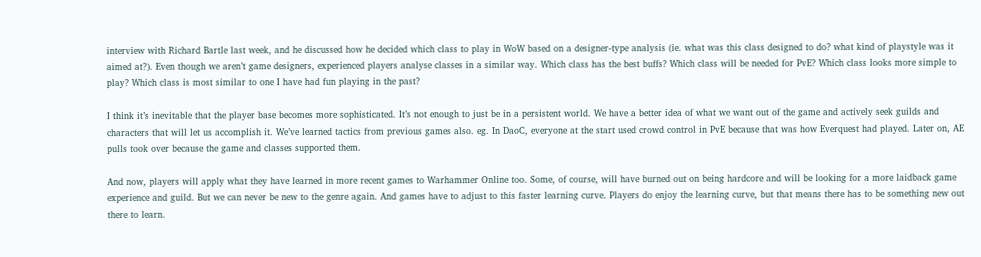interview with Richard Bartle last week, and he discussed how he decided which class to play in WoW based on a designer-type analysis (ie. what was this class designed to do? what kind of playstyle was it aimed at?). Even though we aren’t game designers, experienced players analyse classes in a similar way. Which class has the best buffs? Which class will be needed for PvE? Which class looks more simple to play? Which class is most similar to one I have had fun playing in the past?

I think it’s inevitable that the player base becomes more sophisticated. It’s not enough to just be in a persistent world. We have a better idea of what we want out of the game and actively seek guilds and characters that will let us accomplish it. We’ve learned tactics from previous games also. eg. In DaoC, everyone at the start used crowd control in PvE because that was how Everquest had played. Later on, AE pulls took over because the game and classes supported them.

And now, players will apply what they have learned in more recent games to Warhammer Online too. Some, of course, will have burned out on being hardcore and will be looking for a more laidback game experience and guild. But we can never be new to the genre again. And games have to adjust to this faster learning curve. Players do enjoy the learning curve, but that means there has to be something new out there to learn.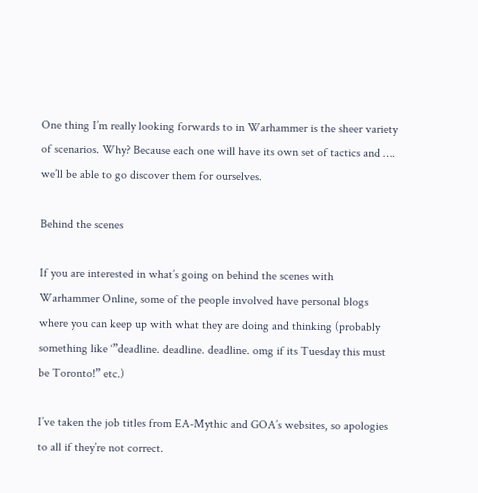One thing I’m really looking forwards to in Warhammer is the sheer variety of scenarios. Why? Because each one will have its own set of tactics and …. we’ll be able to go discover them for ourselves.

Behind the scenes

If you are interested in what’s going on behind the scenes with Warhammer Online, some of the people involved have personal blogs where you can keep up with what they are doing and thinking (probably something like ‘”deadline. deadline. deadline. omg if its Tuesday this must be Toronto!” etc.)

I’ve taken the job titles from EA-Mythic and GOA’s websites, so apologies to all if they’re not correct.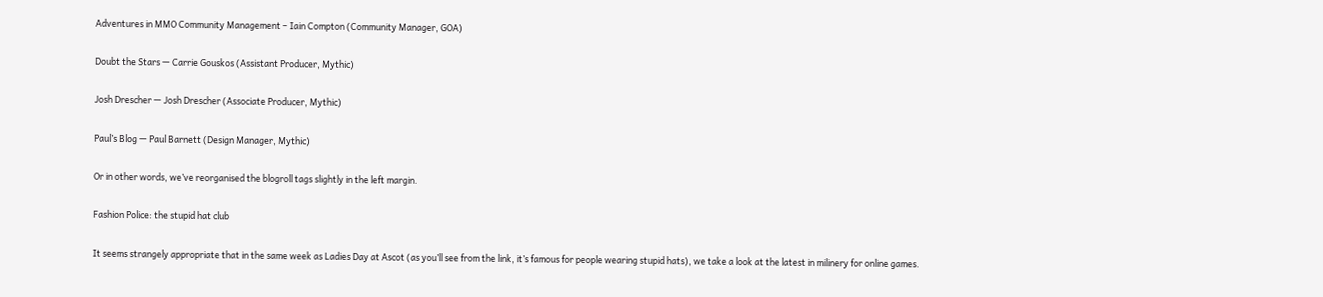Adventures in MMO Community Management – Iain Compton (Community Manager, GOA)

Doubt the Stars — Carrie Gouskos (Assistant Producer, Mythic)

Josh Drescher — Josh Drescher (Associate Producer, Mythic)

Paul’s Blog — Paul Barnett (Design Manager, Mythic)

Or in other words, we’ve reorganised the blogroll tags slightly in the left margin.

Fashion Police: the stupid hat club

It seems strangely appropriate that in the same week as Ladies Day at Ascot (as you’ll see from the link, it’s famous for people wearing stupid hats), we take a look at the latest in milinery for online games.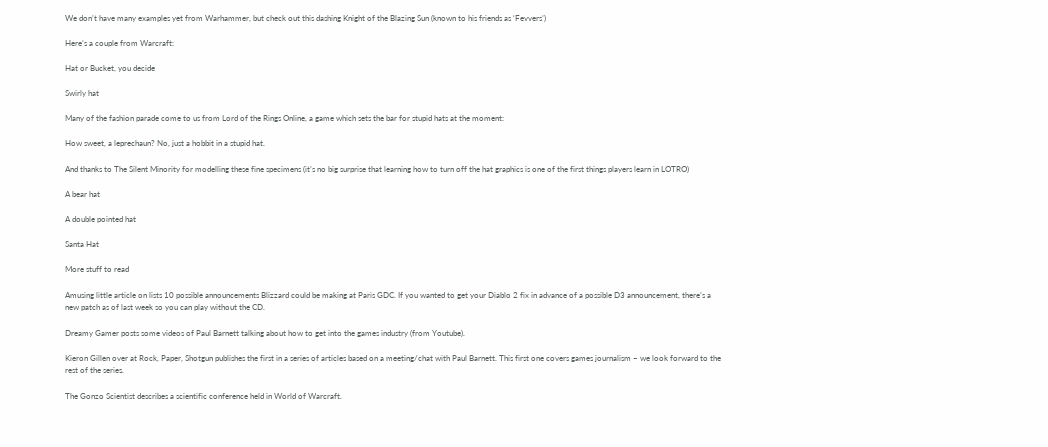We don’t have many examples yet from Warhammer, but check out this dashing Knight of the Blazing Sun (known to his friends as ‘Fevvers’)

Here’s a couple from Warcraft:

Hat or Bucket, you decide

Swirly hat

Many of the fashion parade come to us from Lord of the Rings Online, a game which sets the bar for stupid hats at the moment:

How sweet, a leprechaun? No, just a hobbit in a stupid hat.

And thanks to The Silent Minority for modelling these fine specimens (it’s no big surprise that learning how to turn off the hat graphics is one of the first things players learn in LOTRO)

A bear hat

A double pointed hat

Santa Hat

More stuff to read

Amusing little article on lists 10 possible announcements Blizzard could be making at Paris GDC. If you wanted to get your Diablo 2 fix in advance of a possible D3 announcement, there’s a new patch as of last week so you can play without the CD.

Dreamy Gamer posts some videos of Paul Barnett talking about how to get into the games industry (from Youtube).

Kieron Gillen over at Rock, Paper, Shotgun publishes the first in a series of articles based on a meeting/chat with Paul Barnett. This first one covers games journalism – we look forward to the rest of the series.

The Gonzo Scientist describes a scientific conference held in World of Warcraft.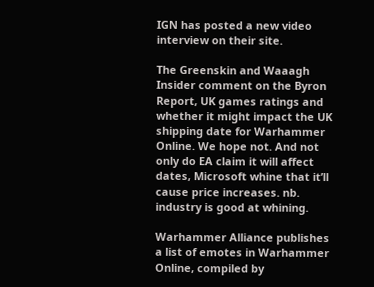IGN has posted a new video interview on their site.

The Greenskin and Waaagh Insider comment on the Byron Report, UK games ratings and whether it might impact the UK shipping date for Warhammer Online. We hope not. And not only do EA claim it will affect dates, Microsoft whine that it’ll cause price increases. nb. industry is good at whining.

Warhammer Alliance publishes a list of emotes in Warhammer Online, compiled by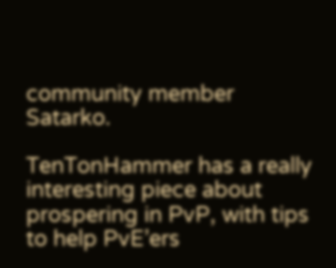community member Satarko.

TenTonHammer has a really interesting piece about prospering in PvP, with tips to help PvE’ers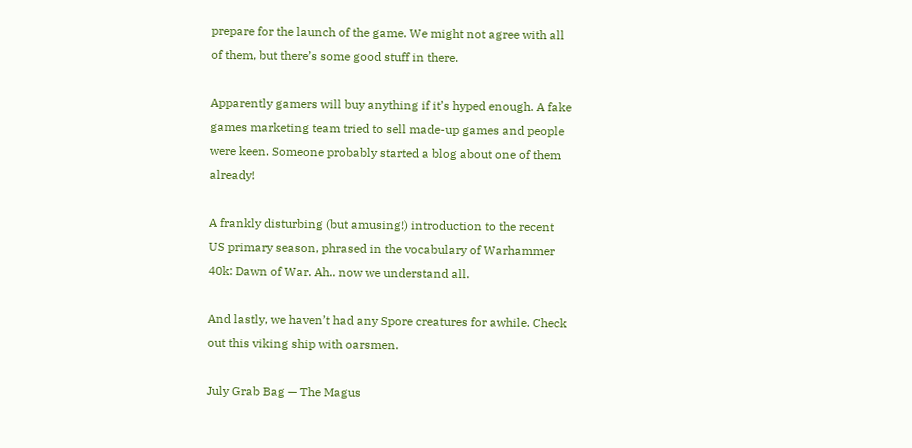prepare for the launch of the game. We might not agree with all of them, but there’s some good stuff in there.

Apparently gamers will buy anything if it’s hyped enough. A fake games marketing team tried to sell made-up games and people were keen. Someone probably started a blog about one of them already!

A frankly disturbing (but amusing!) introduction to the recent US primary season, phrased in the vocabulary of Warhammer 40k: Dawn of War. Ah.. now we understand all.

And lastly, we haven’t had any Spore creatures for awhile. Check out this viking ship with oarsmen.

July Grab Bag — The Magus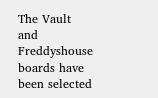The Vault and Freddyshouse boards have been selected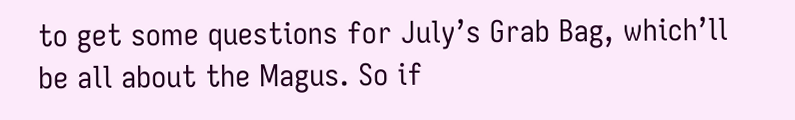to get some questions for July’s Grab Bag, which’ll be all about the Magus. So if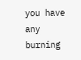you have any burning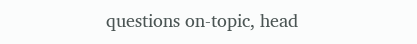questions on-topic, head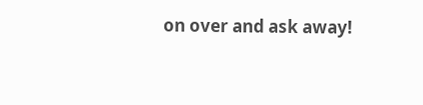on over and ask away!